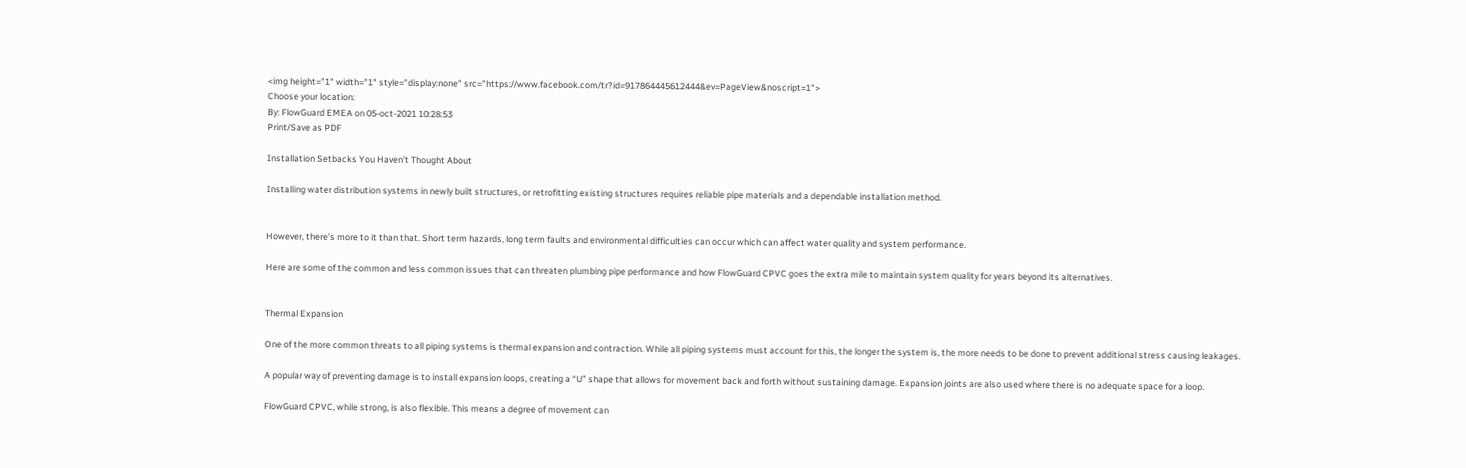<img height="1" width="1" style="display:none" src="https://www.facebook.com/tr?id=917864445612444&ev=PageView&noscript=1">
Choose your location:
By: FlowGuard EMEA on 05-oct-2021 10:28:53
Print/Save as PDF

Installation Setbacks You Haven’t Thought About

Installing water distribution systems in newly built structures, or retrofitting existing structures requires reliable pipe materials and a dependable installation method.


However, there’s more to it than that. Short term hazards, long term faults and environmental difficulties can occur which can affect water quality and system performance.

Here are some of the common and less common issues that can threaten plumbing pipe performance and how FlowGuard CPVC goes the extra mile to maintain system quality for years beyond its alternatives.


Thermal Expansion

One of the more common threats to all piping systems is thermal expansion and contraction. While all piping systems must account for this, the longer the system is, the more needs to be done to prevent additional stress causing leakages.

A popular way of preventing damage is to install expansion loops, creating a “U” shape that allows for movement back and forth without sustaining damage. Expansion joints are also used where there is no adequate space for a loop.

FlowGuard CPVC, while strong, is also flexible. This means a degree of movement can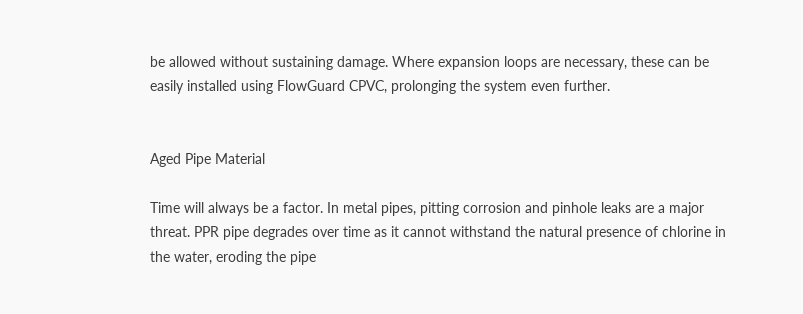be allowed without sustaining damage. Where expansion loops are necessary, these can be easily installed using FlowGuard CPVC, prolonging the system even further.


Aged Pipe Material

Time will always be a factor. In metal pipes, pitting corrosion and pinhole leaks are a major threat. PPR pipe degrades over time as it cannot withstand the natural presence of chlorine in the water, eroding the pipe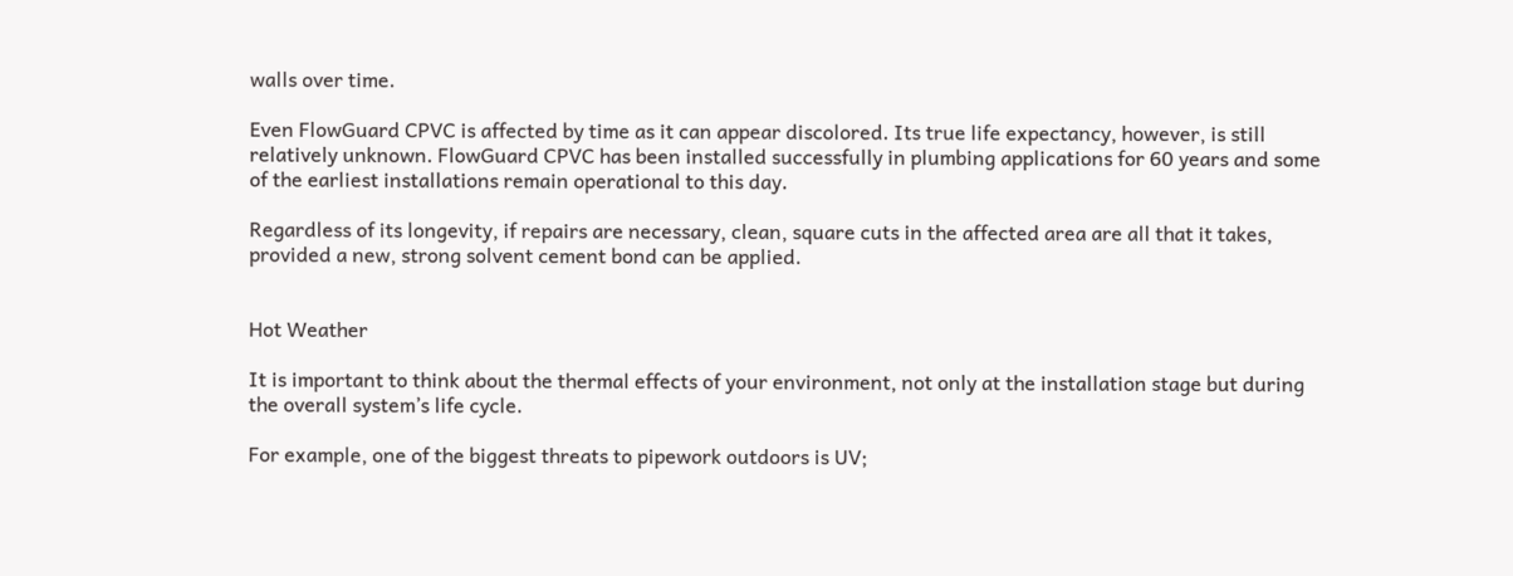walls over time.

Even FlowGuard CPVC is affected by time as it can appear discolored. Its true life expectancy, however, is still relatively unknown. FlowGuard CPVC has been installed successfully in plumbing applications for 60 years and some of the earliest installations remain operational to this day.

Regardless of its longevity, if repairs are necessary, clean, square cuts in the affected area are all that it takes, provided a new, strong solvent cement bond can be applied.


Hot Weather

It is important to think about the thermal effects of your environment, not only at the installation stage but during the overall system’s life cycle.

For example, one of the biggest threats to pipework outdoors is UV;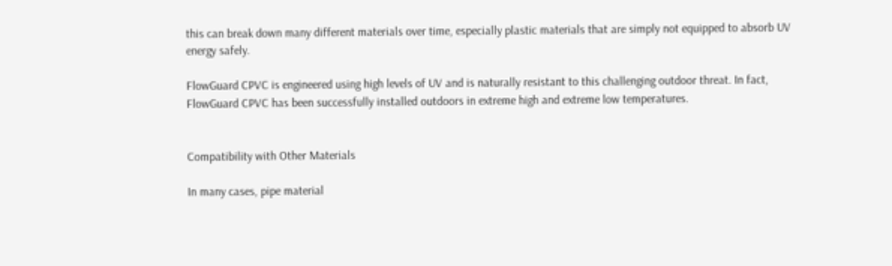this can break down many different materials over time, especially plastic materials that are simply not equipped to absorb UV energy safely.

FlowGuard CPVC is engineered using high levels of UV and is naturally resistant to this challenging outdoor threat. In fact, FlowGuard CPVC has been successfully installed outdoors in extreme high and extreme low temperatures.


Compatibility with Other Materials

In many cases, pipe material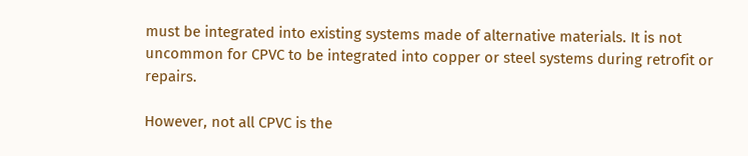must be integrated into existing systems made of alternative materials. It is not uncommon for CPVC to be integrated into copper or steel systems during retrofit or repairs.

However, not all CPVC is the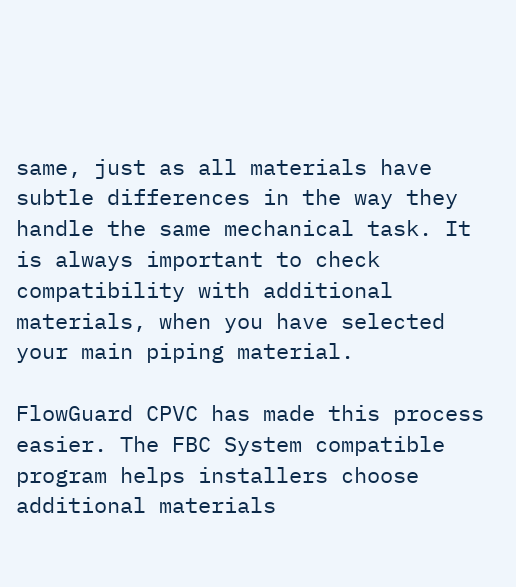same, just as all materials have subtle differences in the way they handle the same mechanical task. It is always important to check compatibility with additional materials, when you have selected your main piping material.

FlowGuard CPVC has made this process easier. The FBC System compatible program helps installers choose additional materials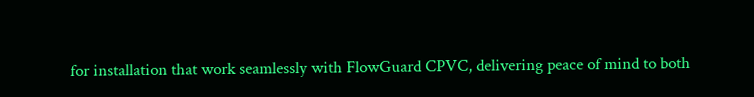for installation that work seamlessly with FlowGuard CPVC, delivering peace of mind to both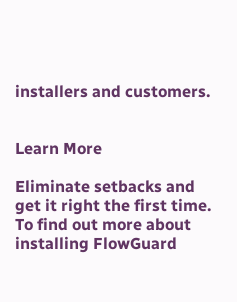installers and customers.


Learn More

Eliminate setbacks and get it right the first time. To find out more about installing FlowGuard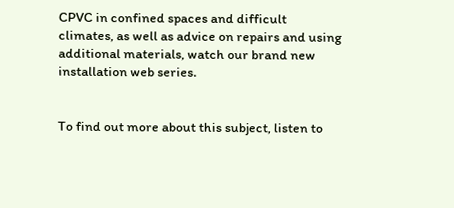CPVC in confined spaces and difficult climates, as well as advice on repairs and using additional materials, watch our brand new installation web series.


To find out more about this subject, listen to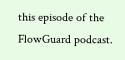this episode of the FlowGuard podcast.